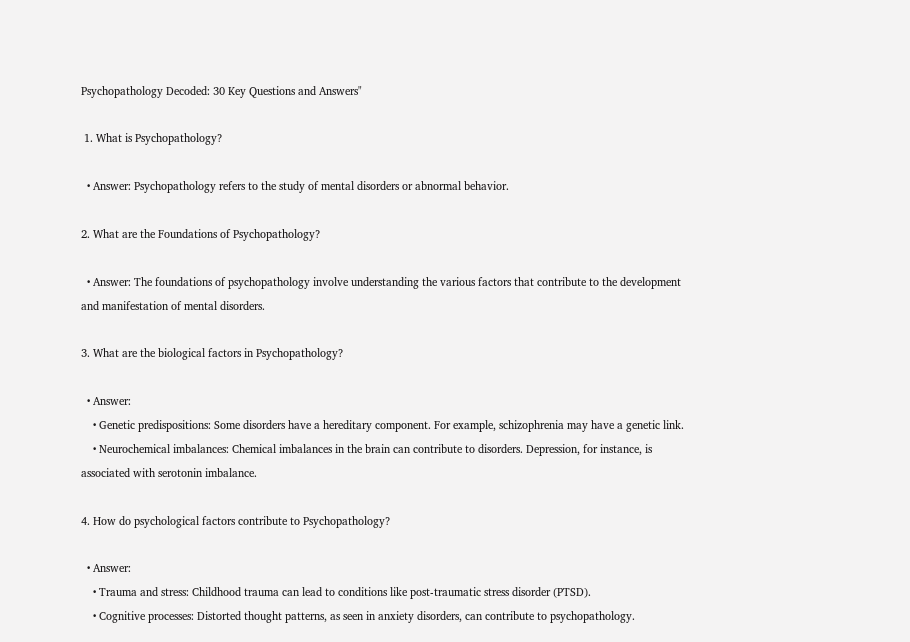Psychopathology Decoded: 30 Key Questions and Answers"

 1. What is Psychopathology?

  • Answer: Psychopathology refers to the study of mental disorders or abnormal behavior.

2. What are the Foundations of Psychopathology?

  • Answer: The foundations of psychopathology involve understanding the various factors that contribute to the development and manifestation of mental disorders.

3. What are the biological factors in Psychopathology?

  • Answer:
    • Genetic predispositions: Some disorders have a hereditary component. For example, schizophrenia may have a genetic link.
    • Neurochemical imbalances: Chemical imbalances in the brain can contribute to disorders. Depression, for instance, is associated with serotonin imbalance.

4. How do psychological factors contribute to Psychopathology?

  • Answer:
    • Trauma and stress: Childhood trauma can lead to conditions like post-traumatic stress disorder (PTSD).
    • Cognitive processes: Distorted thought patterns, as seen in anxiety disorders, can contribute to psychopathology.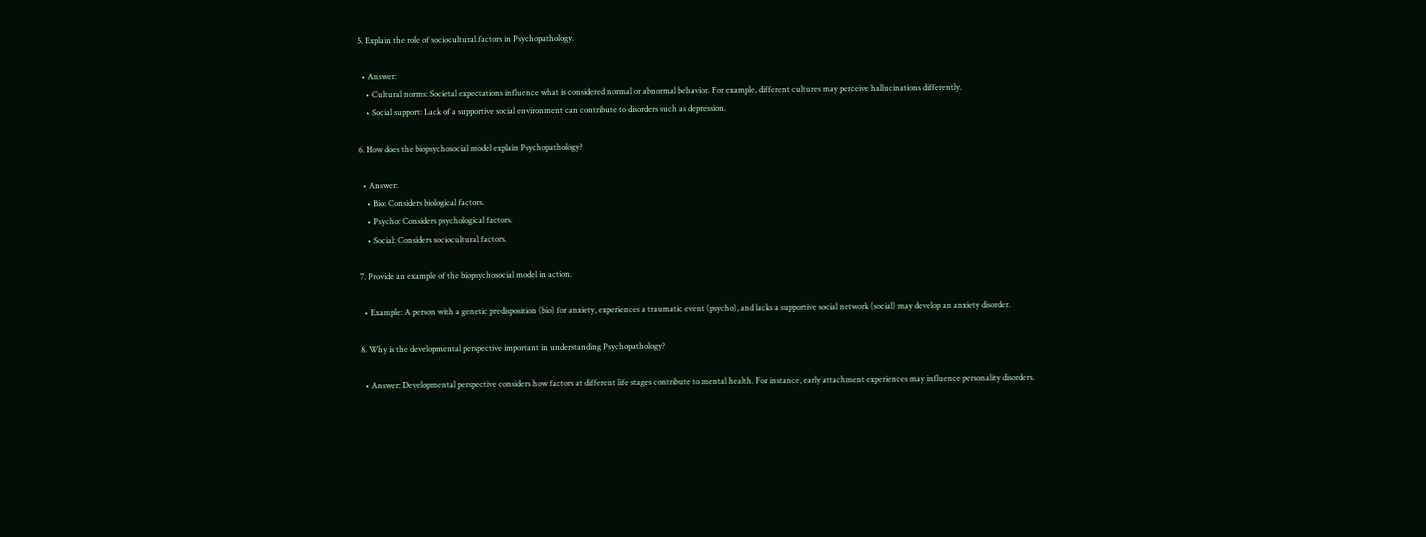5. Explain the role of sociocultural factors in Psychopathology.

  • Answer:
    • Cultural norms: Societal expectations influence what is considered normal or abnormal behavior. For example, different cultures may perceive hallucinations differently.
    • Social support: Lack of a supportive social environment can contribute to disorders such as depression.

6. How does the biopsychosocial model explain Psychopathology?

  • Answer:
    • Bio: Considers biological factors.
    • Psycho: Considers psychological factors.
    • Social: Considers sociocultural factors.

7. Provide an example of the biopsychosocial model in action.

  • Example: A person with a genetic predisposition (bio) for anxiety, experiences a traumatic event (psycho), and lacks a supportive social network (social) may develop an anxiety disorder.

8. Why is the developmental perspective important in understanding Psychopathology?

  • Answer: Developmental perspective considers how factors at different life stages contribute to mental health. For instance, early attachment experiences may influence personality disorders.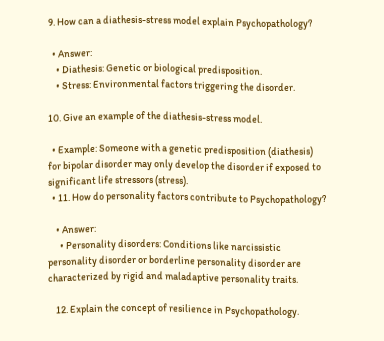9. How can a diathesis-stress model explain Psychopathology?

  • Answer:
    • Diathesis: Genetic or biological predisposition.
    • Stress: Environmental factors triggering the disorder.

10. Give an example of the diathesis-stress model.

  • Example: Someone with a genetic predisposition (diathesis) for bipolar disorder may only develop the disorder if exposed to significant life stressors (stress).
  • 11. How do personality factors contribute to Psychopathology?

    • Answer:
      • Personality disorders: Conditions like narcissistic personality disorder or borderline personality disorder are characterized by rigid and maladaptive personality traits.

    12. Explain the concept of resilience in Psychopathology.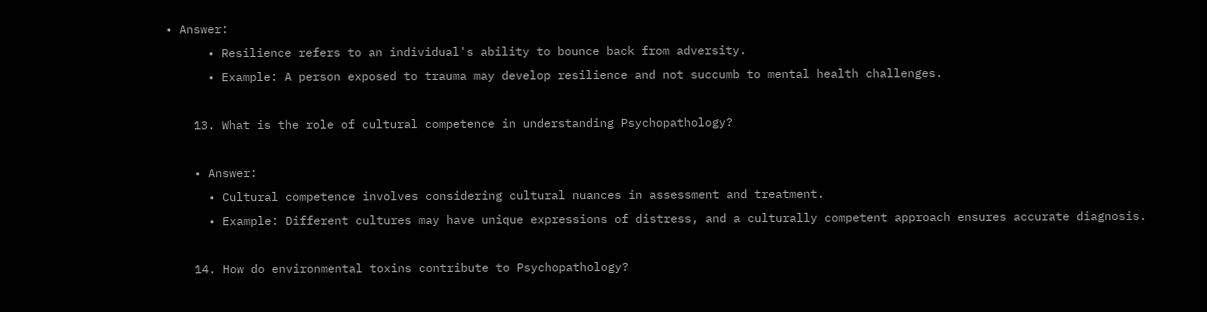• Answer:
      • Resilience refers to an individual's ability to bounce back from adversity.
      • Example: A person exposed to trauma may develop resilience and not succumb to mental health challenges.

    13. What is the role of cultural competence in understanding Psychopathology?

    • Answer:
      • Cultural competence involves considering cultural nuances in assessment and treatment.
      • Example: Different cultures may have unique expressions of distress, and a culturally competent approach ensures accurate diagnosis.

    14. How do environmental toxins contribute to Psychopathology?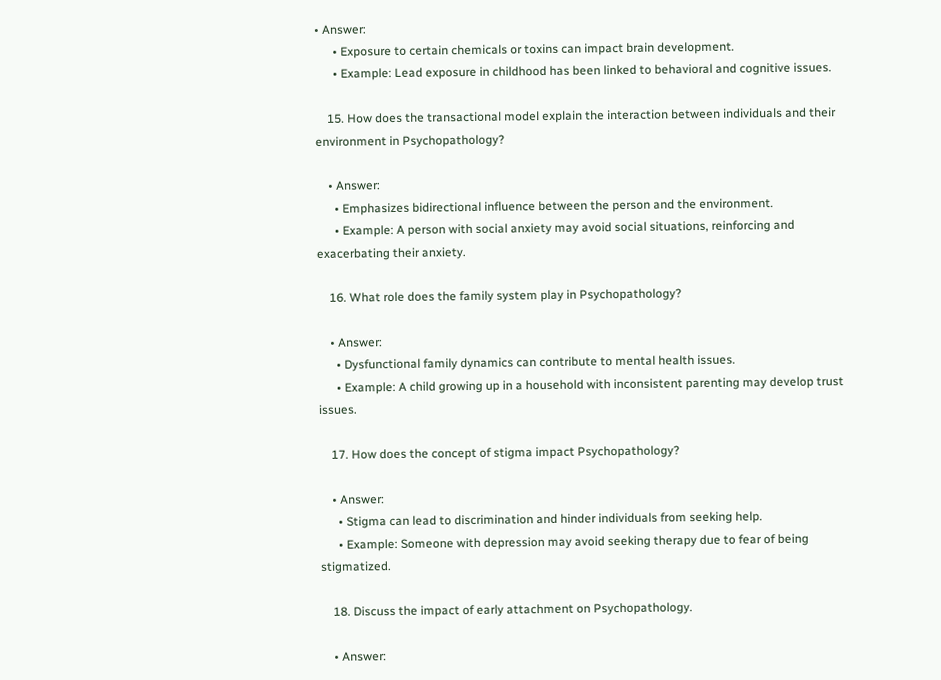• Answer:
      • Exposure to certain chemicals or toxins can impact brain development.
      • Example: Lead exposure in childhood has been linked to behavioral and cognitive issues.

    15. How does the transactional model explain the interaction between individuals and their environment in Psychopathology?

    • Answer:
      • Emphasizes bidirectional influence between the person and the environment.
      • Example: A person with social anxiety may avoid social situations, reinforcing and exacerbating their anxiety.

    16. What role does the family system play in Psychopathology?

    • Answer:
      • Dysfunctional family dynamics can contribute to mental health issues.
      • Example: A child growing up in a household with inconsistent parenting may develop trust issues.

    17. How does the concept of stigma impact Psychopathology?

    • Answer:
      • Stigma can lead to discrimination and hinder individuals from seeking help.
      • Example: Someone with depression may avoid seeking therapy due to fear of being stigmatized.

    18. Discuss the impact of early attachment on Psychopathology.

    • Answer: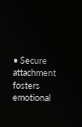• Secure attachment fosters emotional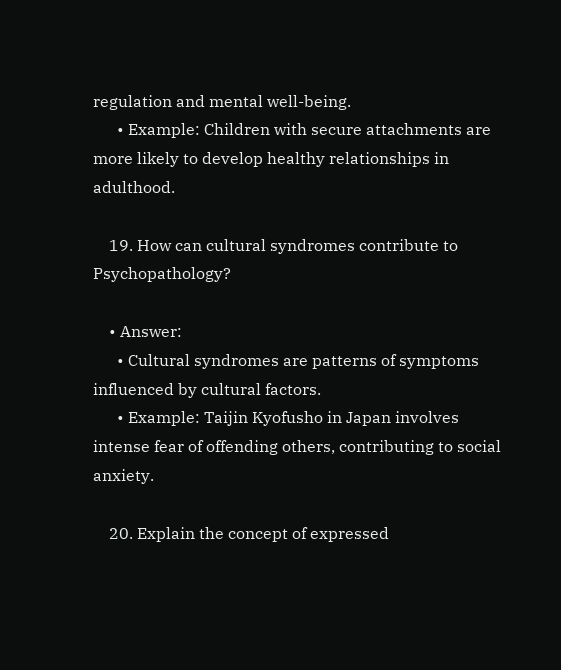regulation and mental well-being.
      • Example: Children with secure attachments are more likely to develop healthy relationships in adulthood.

    19. How can cultural syndromes contribute to Psychopathology?

    • Answer:
      • Cultural syndromes are patterns of symptoms influenced by cultural factors.
      • Example: Taijin Kyofusho in Japan involves intense fear of offending others, contributing to social anxiety.

    20. Explain the concept of expressed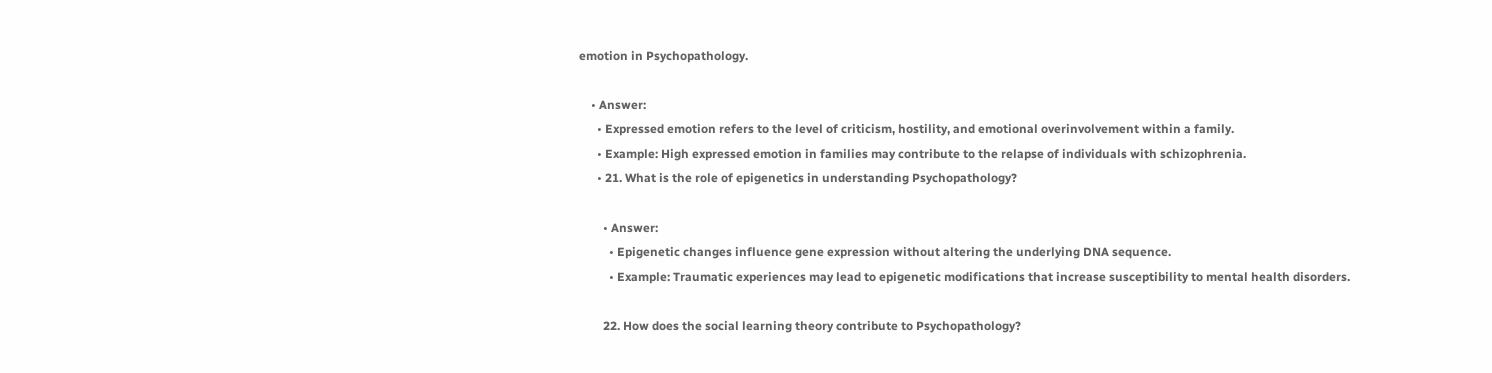emotion in Psychopathology.

    • Answer:
      • Expressed emotion refers to the level of criticism, hostility, and emotional overinvolvement within a family.
      • Example: High expressed emotion in families may contribute to the relapse of individuals with schizophrenia.
      • 21. What is the role of epigenetics in understanding Psychopathology?

        • Answer:
          • Epigenetic changes influence gene expression without altering the underlying DNA sequence.
          • Example: Traumatic experiences may lead to epigenetic modifications that increase susceptibility to mental health disorders.

        22. How does the social learning theory contribute to Psychopathology?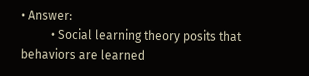• Answer:
          • Social learning theory posits that behaviors are learned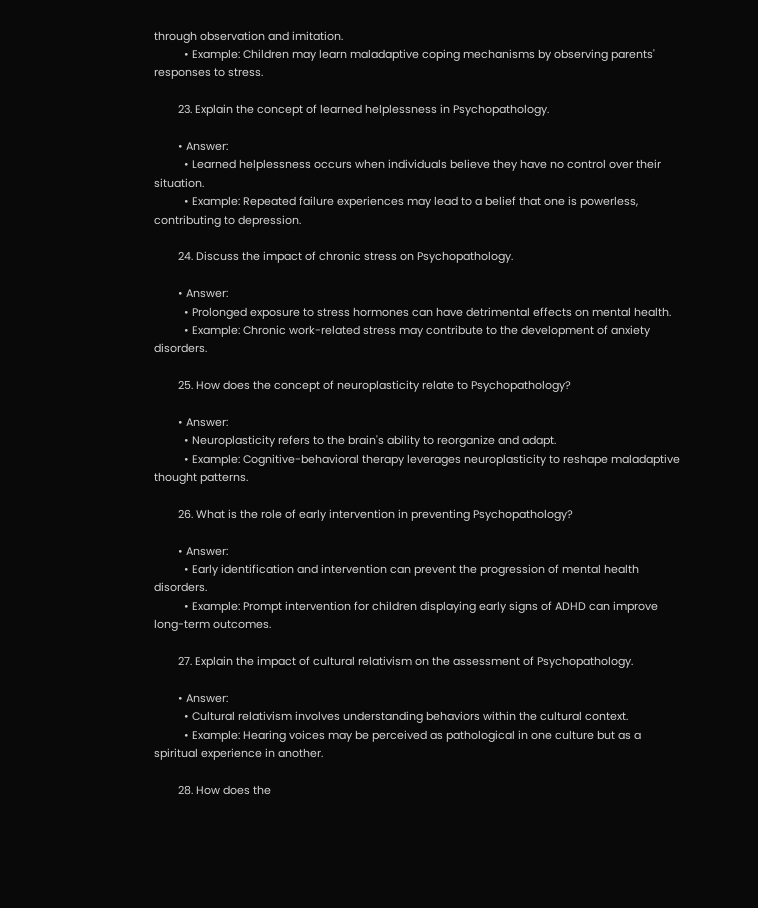through observation and imitation.
          • Example: Children may learn maladaptive coping mechanisms by observing parents' responses to stress.

        23. Explain the concept of learned helplessness in Psychopathology.

        • Answer:
          • Learned helplessness occurs when individuals believe they have no control over their situation.
          • Example: Repeated failure experiences may lead to a belief that one is powerless, contributing to depression.

        24. Discuss the impact of chronic stress on Psychopathology.

        • Answer:
          • Prolonged exposure to stress hormones can have detrimental effects on mental health.
          • Example: Chronic work-related stress may contribute to the development of anxiety disorders.

        25. How does the concept of neuroplasticity relate to Psychopathology?

        • Answer:
          • Neuroplasticity refers to the brain's ability to reorganize and adapt.
          • Example: Cognitive-behavioral therapy leverages neuroplasticity to reshape maladaptive thought patterns.

        26. What is the role of early intervention in preventing Psychopathology?

        • Answer:
          • Early identification and intervention can prevent the progression of mental health disorders.
          • Example: Prompt intervention for children displaying early signs of ADHD can improve long-term outcomes.

        27. Explain the impact of cultural relativism on the assessment of Psychopathology.

        • Answer:
          • Cultural relativism involves understanding behaviors within the cultural context.
          • Example: Hearing voices may be perceived as pathological in one culture but as a spiritual experience in another.

        28. How does the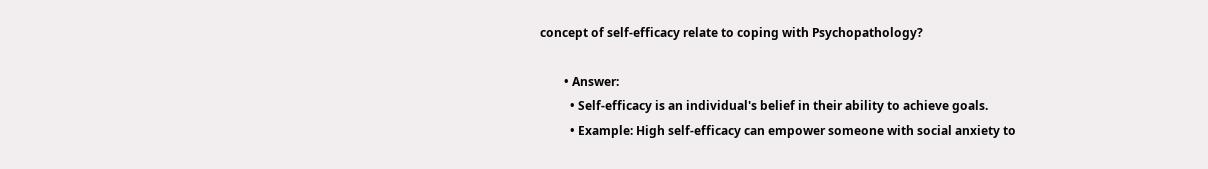concept of self-efficacy relate to coping with Psychopathology?

        • Answer:
          • Self-efficacy is an individual's belief in their ability to achieve goals.
          • Example: High self-efficacy can empower someone with social anxiety to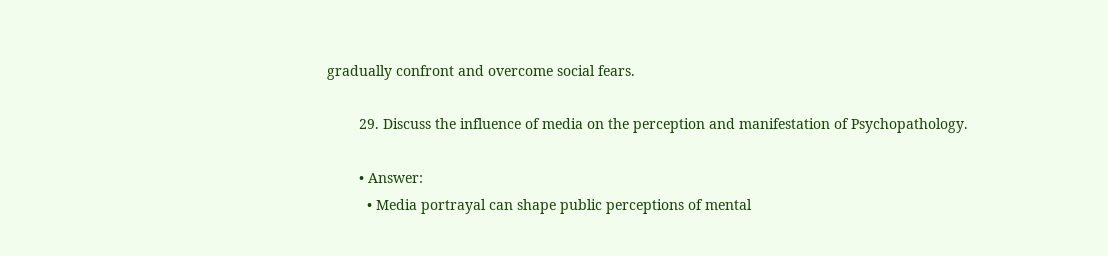gradually confront and overcome social fears.

        29. Discuss the influence of media on the perception and manifestation of Psychopathology.

        • Answer:
          • Media portrayal can shape public perceptions of mental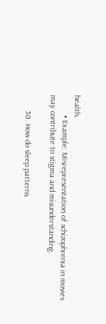health.
          • Example: Misrepresentation of schizophrenia in movies may contribute to stigma and misunderstanding.

        30. How do sleep patterns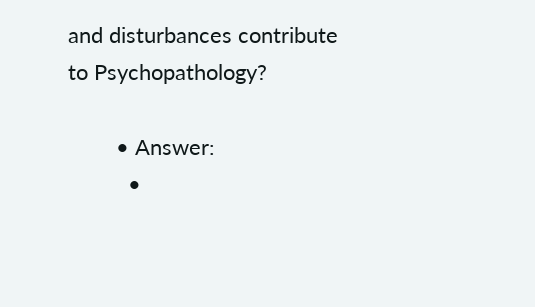and disturbances contribute to Psychopathology?

        • Answer:
          •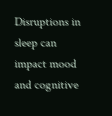Disruptions in sleep can impact mood and cognitive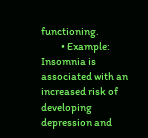functioning.
          • Example: Insomnia is associated with an increased risk of developing depression and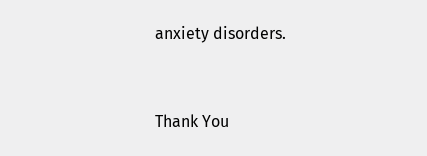anxiety disorders.


Thank You